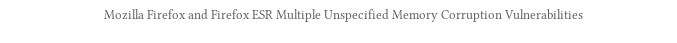Mozilla Firefox and Firefox ESR Multiple Unspecified Memory Corruption Vulnerabilities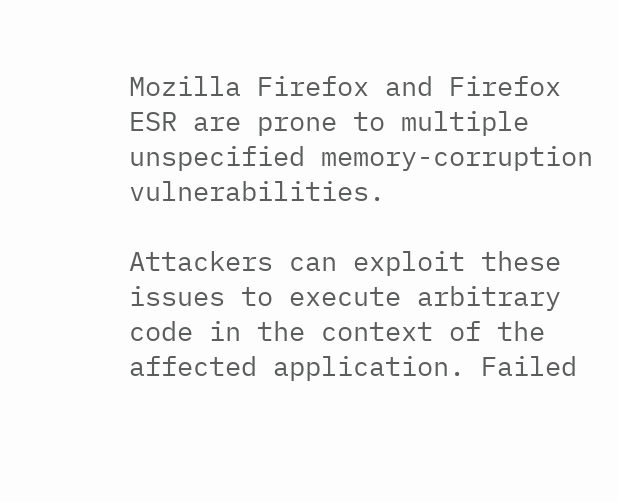Mozilla Firefox and Firefox ESR are prone to multiple unspecified memory-corruption vulnerabilities.

Attackers can exploit these issues to execute arbitrary code in the context of the affected application. Failed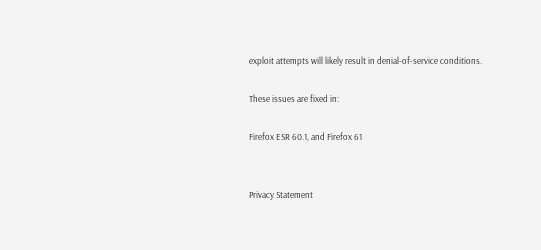exploit attempts will likely result in denial-of-service conditions.

These issues are fixed in:

Firefox ESR 60.1, and Firefox 61


Privacy Statement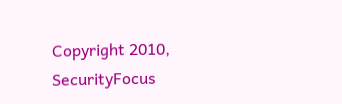Copyright 2010, SecurityFocus